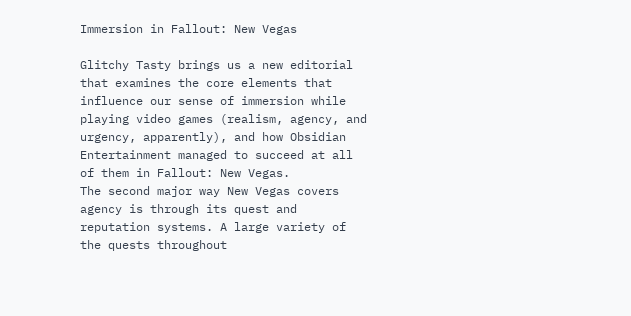Immersion in Fallout: New Vegas

Glitchy Tasty brings us a new editorial that examines the core elements that influence our sense of immersion while playing video games (realism, agency, and urgency, apparently), and how Obsidian Entertainment managed to succeed at all of them in Fallout: New Vegas.
The second major way New Vegas covers agency is through its quest and reputation systems. A large variety of the quests throughout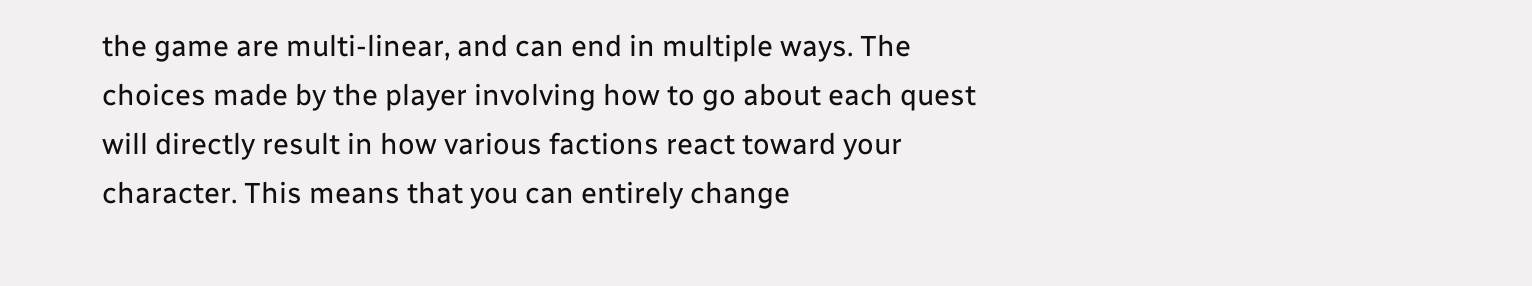the game are multi-linear, and can end in multiple ways. The choices made by the player involving how to go about each quest will directly result in how various factions react toward your character. This means that you can entirely change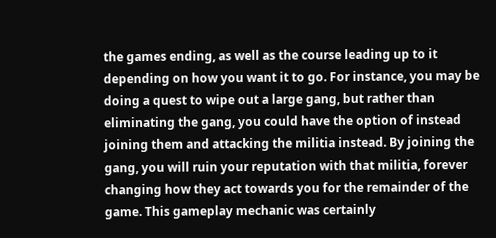the games ending, as well as the course leading up to it depending on how you want it to go. For instance, you may be doing a quest to wipe out a large gang, but rather than eliminating the gang, you could have the option of instead joining them and attacking the militia instead. By joining the gang, you will ruin your reputation with that militia, forever changing how they act towards you for the remainder of the game. This gameplay mechanic was certainly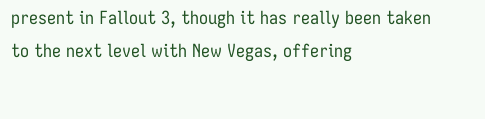present in Fallout 3, though it has really been taken to the next level with New Vegas, offering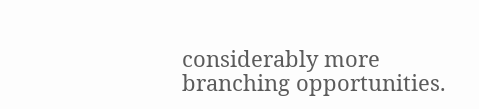considerably more branching opportunities.